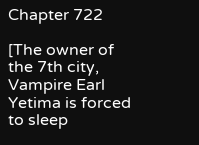Chapter 722

[The owner of the 7th city, Vampire Earl Yetima is forced to sleep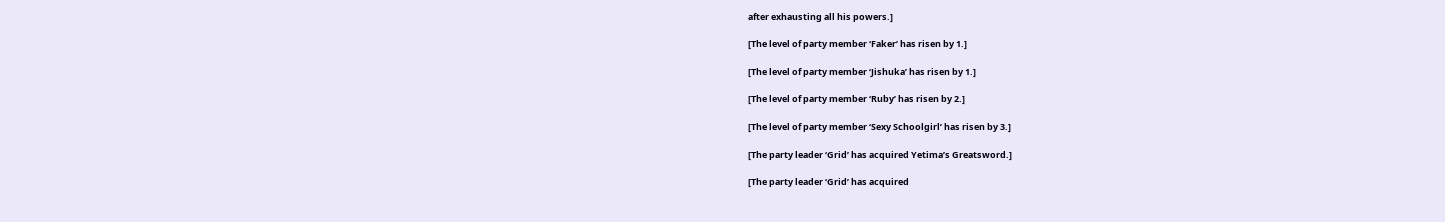after exhausting all his powers.]

[The level of party member ‘Faker’ has risen by 1.]

[The level of party member ‘Jishuka’ has risen by 1.]

[The level of party member ‘Ruby’ has risen by 2.]

[The level of party member ‘Sexy Schoolgirl’ has risen by 3.]

[The party leader ‘Grid’ has acquired Yetima’s Greatsword.]

[The party leader ‘Grid’ has acquired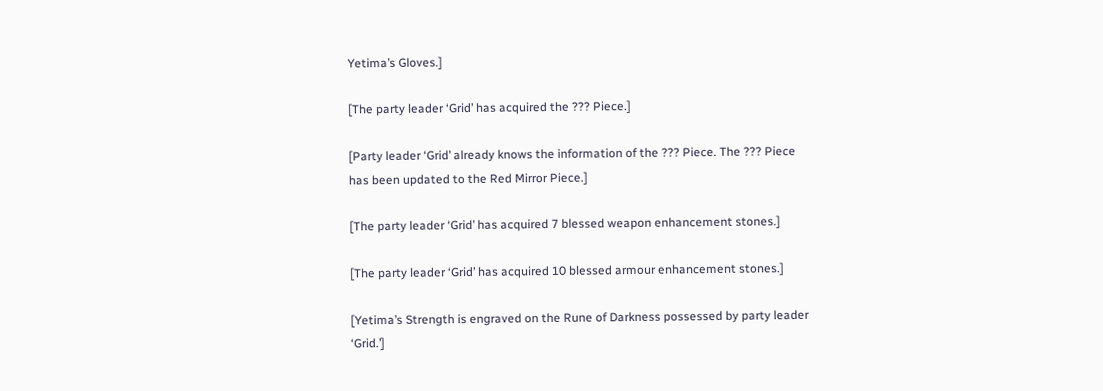Yetima’s Gloves.]

[The party leader ‘Grid’ has acquired the ??? Piece.]

[Party leader ‘Grid’ already knows the information of the ??? Piece. The ??? Piece has been updated to the Red Mirror Piece.]

[The party leader ‘Grid’ has acquired 7 blessed weapon enhancement stones.]

[The party leader ‘Grid’ has acquired 10 blessed armour enhancement stones.]

[Yetima’s Strength is engraved on the Rune of Darkness possessed by party leader ‘Grid.’]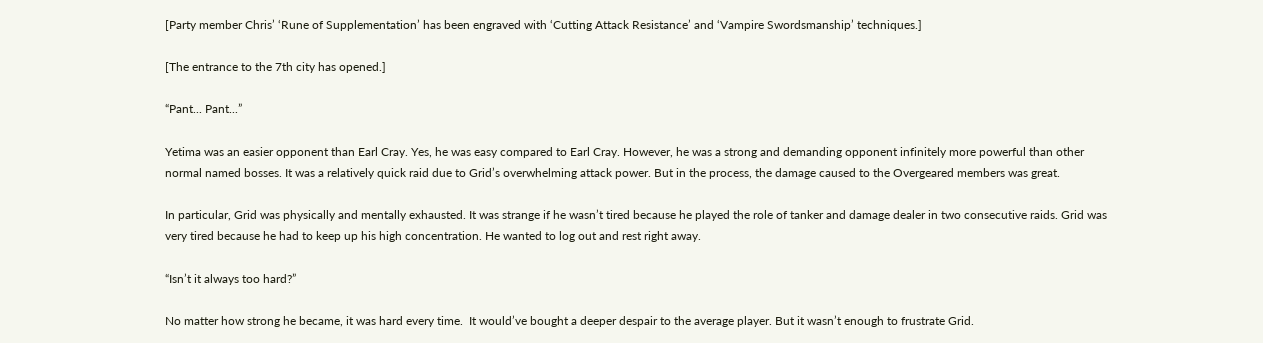[Party member Chris’ ‘Rune of Supplementation’ has been engraved with ‘Cutting Attack Resistance’ and ‘Vampire Swordsmanship’ techniques.]

[The entrance to the 7th city has opened.]

“Pant... Pant...”

Yetima was an easier opponent than Earl Cray. Yes, he was easy compared to Earl Cray. However, he was a strong and demanding opponent infinitely more powerful than other normal named bosses. It was a relatively quick raid due to Grid’s overwhelming attack power. But in the process, the damage caused to the Overgeared members was great.

In particular, Grid was physically and mentally exhausted. It was strange if he wasn’t tired because he played the role of tanker and damage dealer in two consecutive raids. Grid was very tired because he had to keep up his high concentration. He wanted to log out and rest right away.

“Isn’t it always too hard?”

No matter how strong he became, it was hard every time.  It would’ve bought a deeper despair to the average player. But it wasn’t enough to frustrate Grid.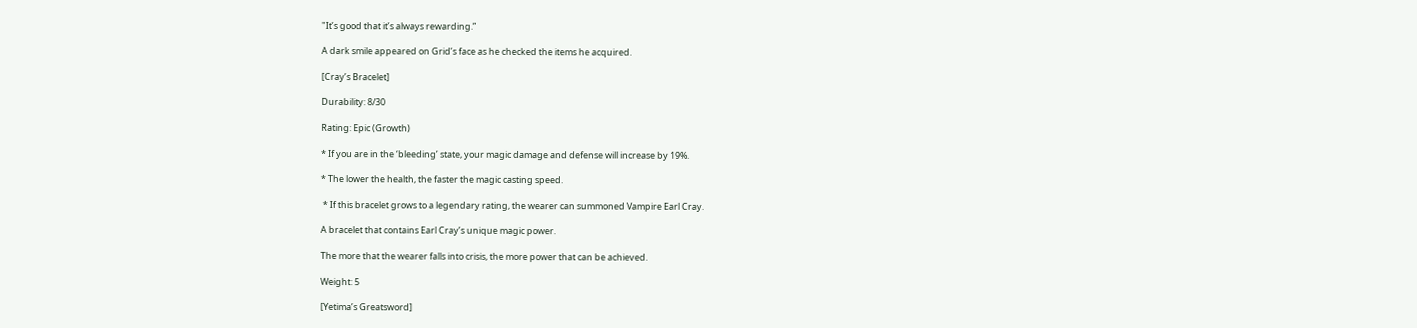"It’s good that it’s always rewarding.”

A dark smile appeared on Grid’s face as he checked the items he acquired.

[Cray’s Bracelet]

Durability: 8/30

Rating: Epic (Growth)

* If you are in the ‘bleeding’ state, your magic damage and defense will increase by 19%.

* The lower the health, the faster the magic casting speed.

 * If this bracelet grows to a legendary rating, the wearer can summoned Vampire Earl Cray.

A bracelet that contains Earl Cray’s unique magic power.

The more that the wearer falls into crisis, the more power that can be achieved.

Weight: 5

[Yetima’s Greatsword]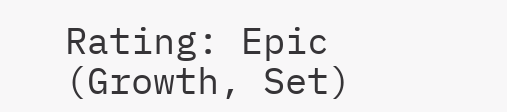Rating: Epic (Growth, Set)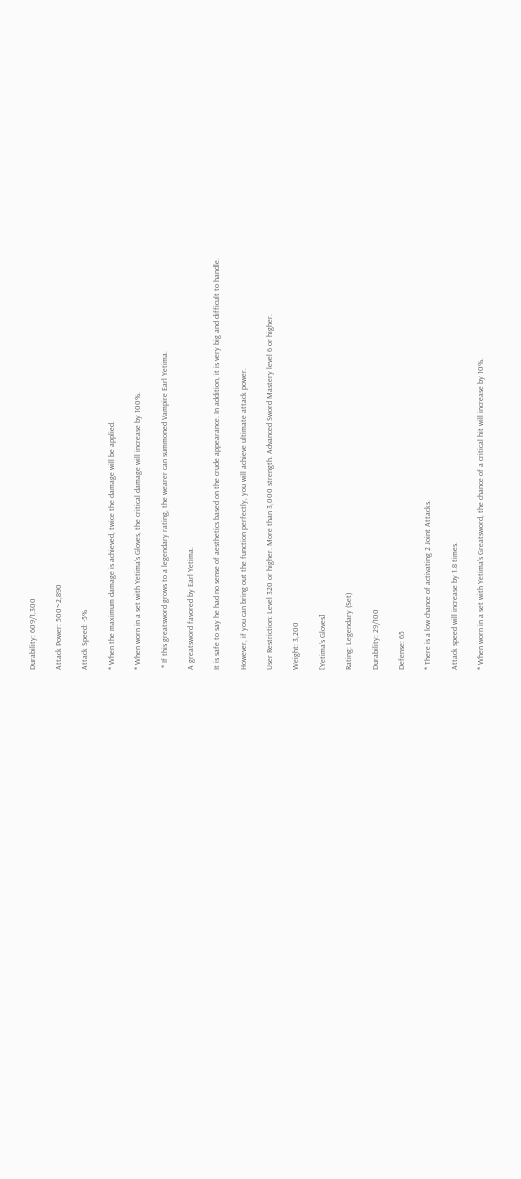Durability: 609/1,300

Attack Power: 500~2,890

Attack Speed: -5%

* When the maximum damage is achieved, twice the damage will be applied.

* When worn in a set with Yetima’s Gloves, the critical damage will increase by 100%.

 * If this greatsword grows to a legendary rating, the wearer can summoned Vampire Earl Yetima.

A greatsword favored by Earl Yetima.

It is safe to say he had no sense of aesthetics based on the crude appearance. In addition, it is very big and difficult to handle.

However, if you can bring out the function perfectly, you will achieve ultimate attack power.

User Restriction: Level 320 or higher. More than 3,000 strength. Advanced Sword Mastery level 6 or higher.

Weight: 3,200

[Yetima’s Gloves]

Rating: Legendary (Set)

Durability: 29/100

Defense: 65

* There is a low chance of activating 2 Joint Attacks.

Attack speed will increase by 1.8 times.

* When worn in a set with Yetima’s Greatsword, the chance of a critical hit will increase by 10%.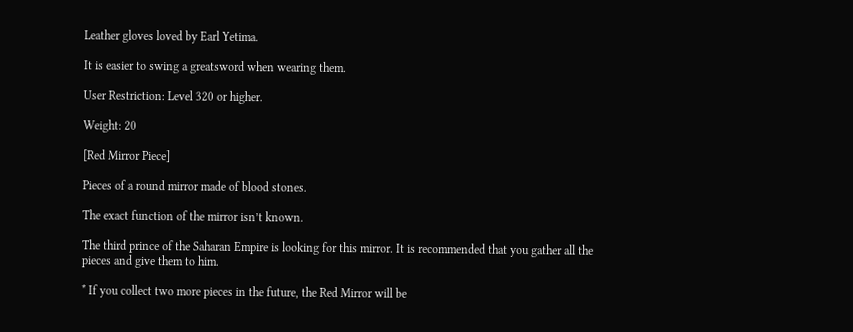Leather gloves loved by Earl Yetima.

It is easier to swing a greatsword when wearing them.

User Restriction: Level 320 or higher.

Weight: 20

[Red Mirror Piece]

Pieces of a round mirror made of blood stones.

The exact function of the mirror isn’t known.

The third prince of the Saharan Empire is looking for this mirror. It is recommended that you gather all the pieces and give them to him.

* If you collect two more pieces in the future, the Red Mirror will be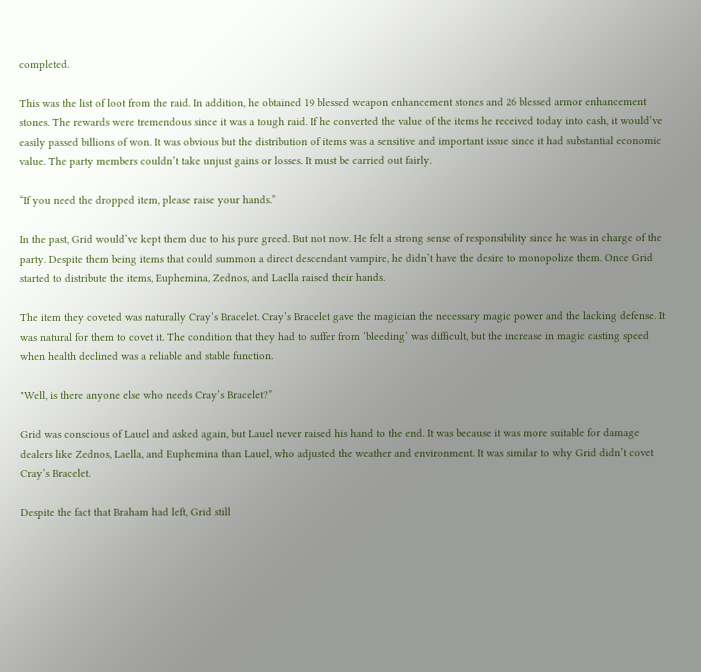completed.

This was the list of loot from the raid. In addition, he obtained 19 blessed weapon enhancement stones and 26 blessed armor enhancement stones. The rewards were tremendous since it was a tough raid. If he converted the value of the items he received today into cash, it would’ve easily passed billions of won. It was obvious but the distribution of items was a sensitive and important issue since it had substantial economic value. The party members couldn’t take unjust gains or losses. It must be carried out fairly.

“If you need the dropped item, please raise your hands.”

In the past, Grid would’ve kept them due to his pure greed. But not now. He felt a strong sense of responsibility since he was in charge of the party. Despite them being items that could summon a direct descendant vampire, he didn’t have the desire to monopolize them. Once Grid started to distribute the items, Euphemina, Zednos, and Laella raised their hands.

The item they coveted was naturally Cray’s Bracelet. Cray’s Bracelet gave the magician the necessary magic power and the lacking defense. It was natural for them to covet it. The condition that they had to suffer from ‘bleeding’ was difficult, but the increase in magic casting speed when health declined was a reliable and stable function.

"Well, is there anyone else who needs Cray’s Bracelet?”

Grid was conscious of Lauel and asked again, but Lauel never raised his hand to the end. It was because it was more suitable for damage dealers like Zednos, Laella, and Euphemina than Lauel, who adjusted the weather and environment. It was similar to why Grid didn’t covet Cray’s Bracelet.

Despite the fact that Braham had left, Grid still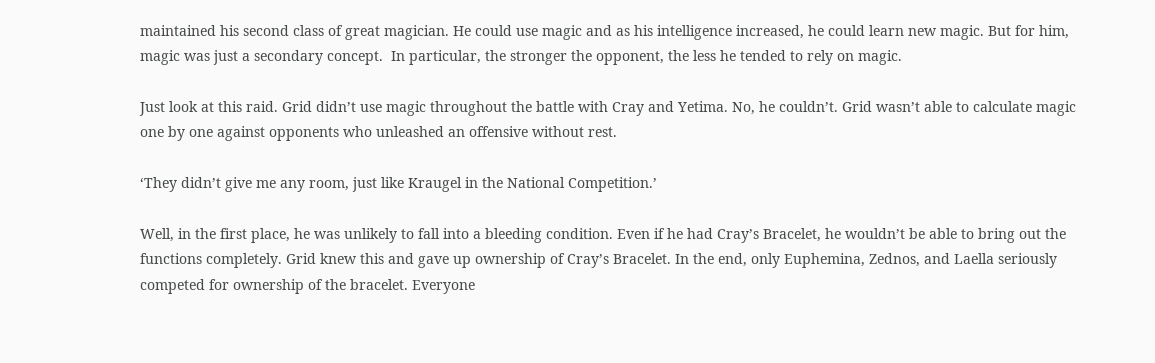maintained his second class of great magician. He could use magic and as his intelligence increased, he could learn new magic. But for him, magic was just a secondary concept.  In particular, the stronger the opponent, the less he tended to rely on magic.

Just look at this raid. Grid didn’t use magic throughout the battle with Cray and Yetima. No, he couldn’t. Grid wasn’t able to calculate magic one by one against opponents who unleashed an offensive without rest.

‘They didn’t give me any room, just like Kraugel in the National Competition.’

Well, in the first place, he was unlikely to fall into a bleeding condition. Even if he had Cray’s Bracelet, he wouldn’t be able to bring out the functions completely. Grid knew this and gave up ownership of Cray’s Bracelet. In the end, only Euphemina, Zednos, and Laella seriously competed for ownership of the bracelet. Everyone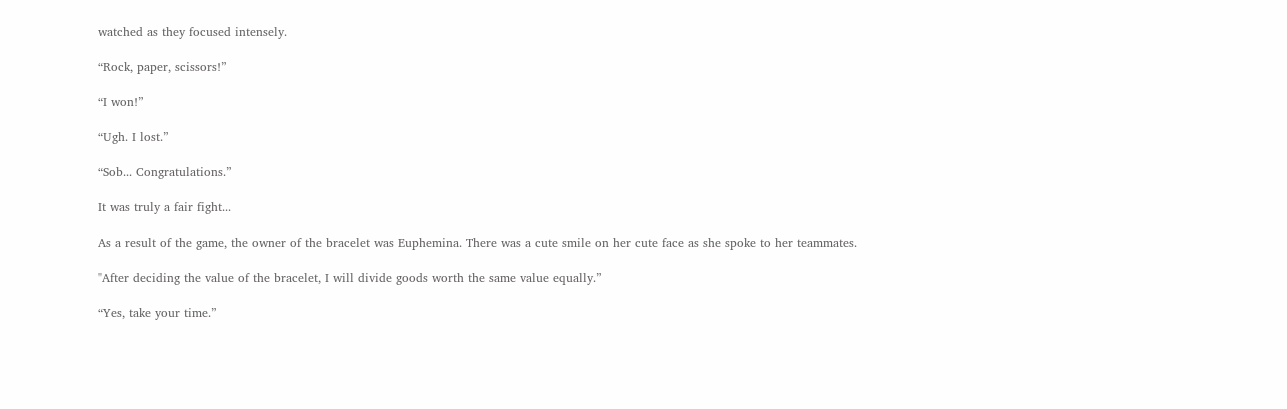watched as they focused intensely.

“Rock, paper, scissors!”

“I won!”

“Ugh. I lost.”

“Sob... Congratulations.”

It was truly a fair fight...

As a result of the game, the owner of the bracelet was Euphemina. There was a cute smile on her cute face as she spoke to her teammates.

"After deciding the value of the bracelet, I will divide goods worth the same value equally.”

“Yes, take your time.”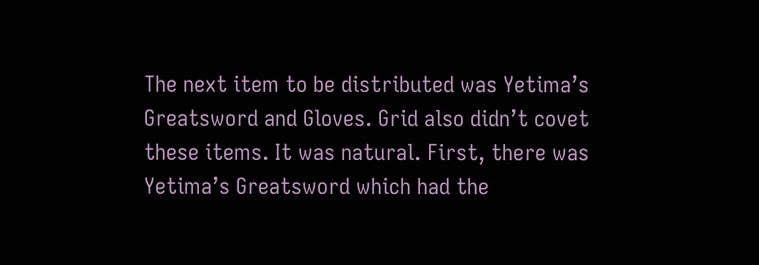The next item to be distributed was Yetima’s Greatsword and Gloves. Grid also didn’t covet these items. It was natural. First, there was Yetima’s Greatsword which had the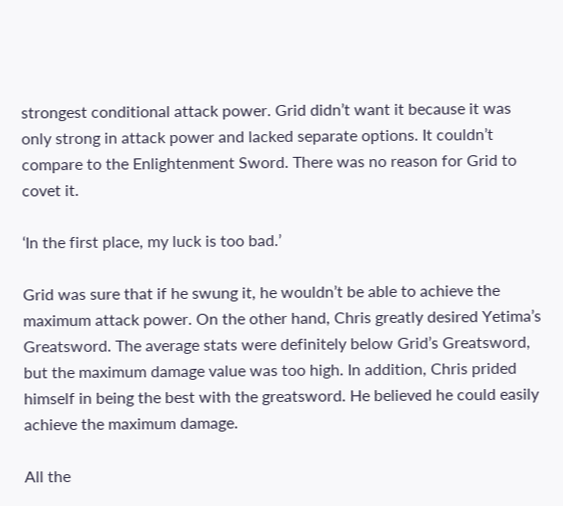strongest conditional attack power. Grid didn’t want it because it was only strong in attack power and lacked separate options. It couldn’t compare to the Enlightenment Sword. There was no reason for Grid to covet it.

‘In the first place, my luck is too bad.’

Grid was sure that if he swung it, he wouldn’t be able to achieve the maximum attack power. On the other hand, Chris greatly desired Yetima’s Greatsword. The average stats were definitely below Grid’s Greatsword, but the maximum damage value was too high. In addition, Chris prided himself in being the best with the greatsword. He believed he could easily achieve the maximum damage.

All the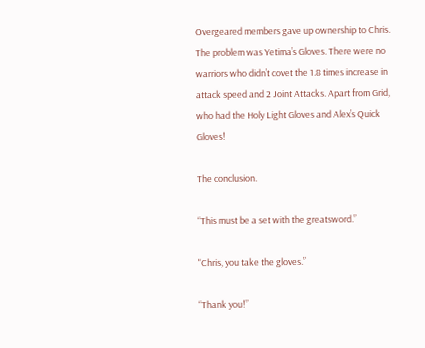Overgeared members gave up ownership to Chris. The problem was Yetima’s Gloves. There were no warriors who didn’t covet the 1.8 times increase in attack speed and 2 Joint Attacks. Apart from Grid, who had the Holy Light Gloves and Alex’s Quick Gloves!

The conclusion.

“This must be a set with the greatsword.”

"Chris, you take the gloves.”

“Thank you!”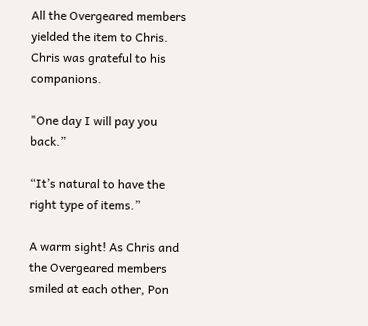All the Overgeared members yielded the item to Chris. Chris was grateful to his companions.

"One day I will pay you back.”

“It’s natural to have the right type of items.”

A warm sight! As Chris and the Overgeared members smiled at each other, Pon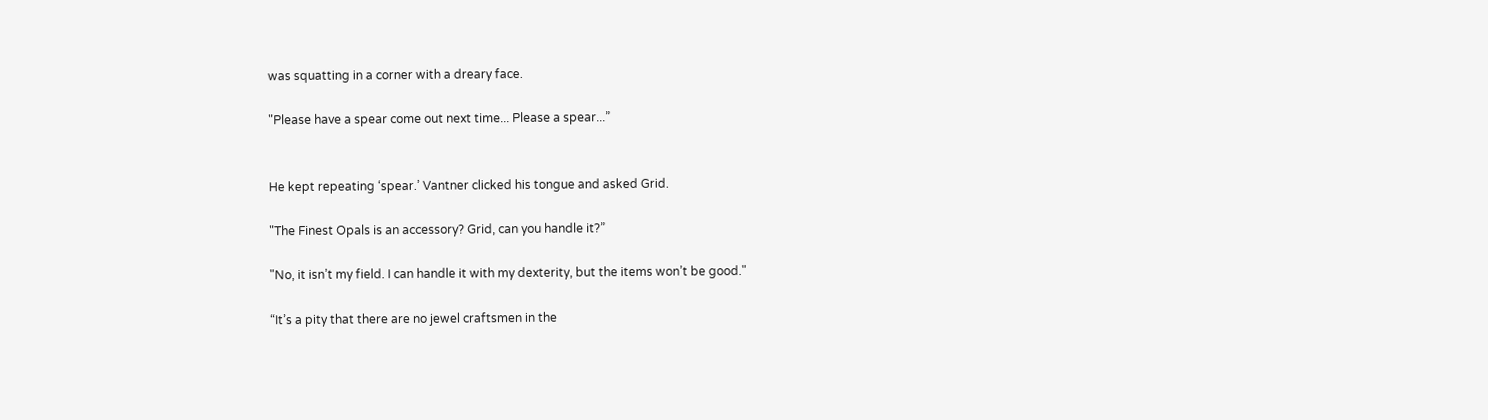was squatting in a corner with a dreary face.

"Please have a spear come out next time... Please a spear...”


He kept repeating ‘spear.’ Vantner clicked his tongue and asked Grid.

"The Finest Opals is an accessory? Grid, can you handle it?”

"No, it isn’t my field. I can handle it with my dexterity, but the items won’t be good."

“It’s a pity that there are no jewel craftsmen in the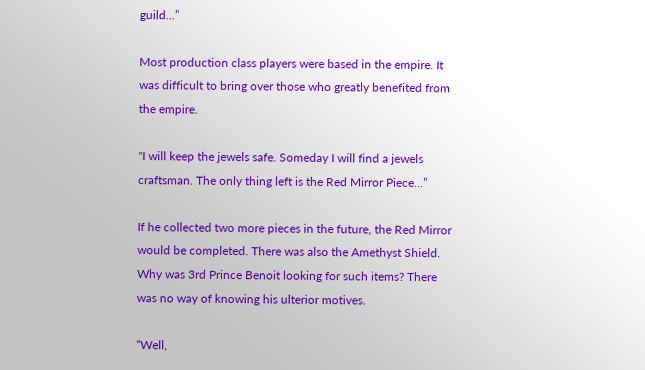guild...”

Most production class players were based in the empire. It was difficult to bring over those who greatly benefited from the empire.

"I will keep the jewels safe. Someday I will find a jewels craftsman. The only thing left is the Red Mirror Piece...”

If he collected two more pieces in the future, the Red Mirror would be completed. There was also the Amethyst Shield. Why was 3rd Prince Benoit looking for such items? There was no way of knowing his ulterior motives.

“Well,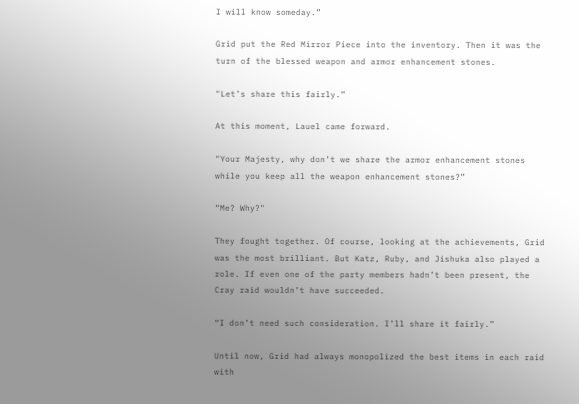I will know someday.”

Grid put the Red Mirror Piece into the inventory. Then it was the turn of the blessed weapon and armor enhancement stones.

"Let’s share this fairly.”

At this moment, Lauel came forward.

"Your Majesty, why don’t we share the armor enhancement stones while you keep all the weapon enhancement stones?”

“Me? Why?"

They fought together. Of course, looking at the achievements, Grid was the most brilliant. But Katz, Ruby, and Jishuka also played a role. If even one of the party members hadn’t been present, the Cray raid wouldn’t have succeeded.

“I don’t need such consideration. I’ll share it fairly.”

Until now, Grid had always monopolized the best items in each raid with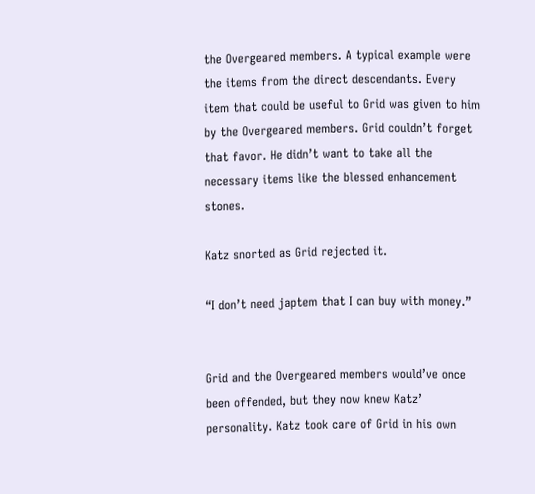the Overgeared members. A typical example were the items from the direct descendants. Every item that could be useful to Grid was given to him by the Overgeared members. Grid couldn’t forget that favor. He didn’t want to take all the necessary items like the blessed enhancement stones.

Katz snorted as Grid rejected it.

“I don’t need japtem that I can buy with money.”


Grid and the Overgeared members would’ve once been offended, but they now knew Katz’ personality. Katz took care of Grid in his own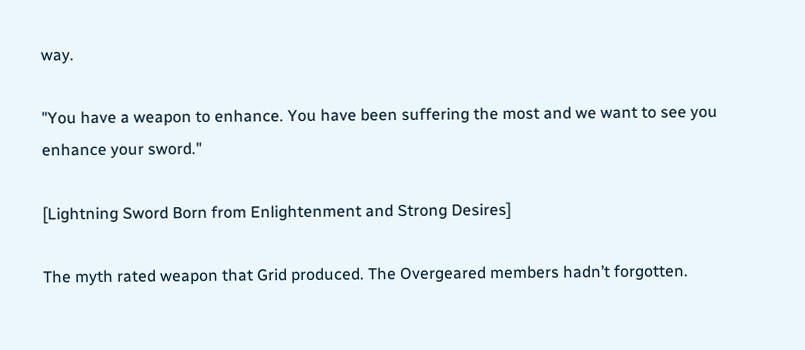way.

"You have a weapon to enhance. You have been suffering the most and we want to see you enhance your sword."

[Lightning Sword Born from Enlightenment and Strong Desires]

The myth rated weapon that Grid produced. The Overgeared members hadn’t forgotten.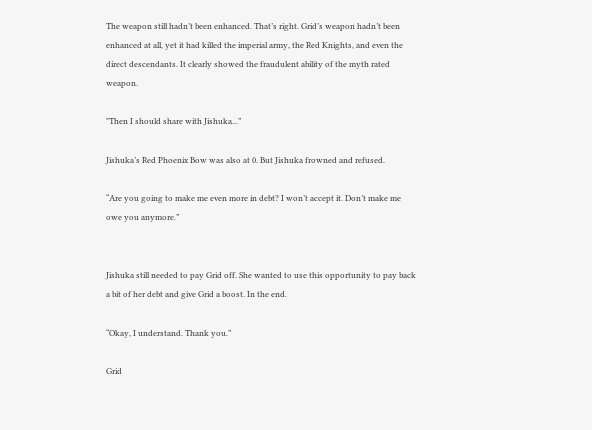The weapon still hadn’t been enhanced. That’s right. Grid’s weapon hadn’t been enhanced at all, yet it had killed the imperial army, the Red Knights, and even the direct descendants. It clearly showed the fraudulent ability of the myth rated weapon.

"Then I should share with Jishuka...”

Jishuka’s Red Phoenix Bow was also at 0. But Jishuka frowned and refused.

“Are you going to make me even more in debt? I won’t accept it. Don’t make me owe you anymore.”


Jishuka still needed to pay Grid off. She wanted to use this opportunity to pay back a bit of her debt and give Grid a boost. In the end.

“Okay, I understand. Thank you.”

Grid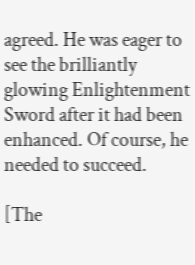agreed. He was eager to see the brilliantly glowing Enlightenment Sword after it had been enhanced. Of course, he needed to succeed.

[The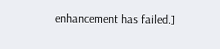enhancement has failed.]